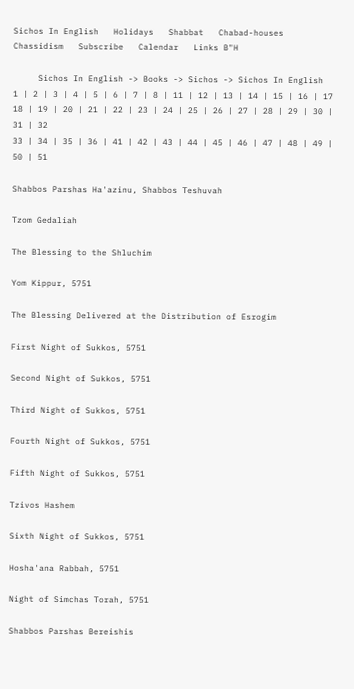Sichos In English   Holidays   Shabbat   Chabad-houses   Chassidism   Subscribe   Calendar   Links B"H

     Sichos In English -> Books -> Sichos -> Sichos In English
1 | 2 | 3 | 4 | 5 | 6 | 7 | 8 | 11 | 12 | 13 | 14 | 15 | 16 | 17
18 | 19 | 20 | 21 | 22 | 23 | 24 | 25 | 26 | 27 | 28 | 29 | 30 | 31 | 32
33 | 34 | 35 | 36 | 41 | 42 | 43 | 44 | 45 | 46 | 47 | 48 | 49 | 50 | 51

Shabbos Parshas Ha'azinu, Shabbos Teshuvah

Tzom Gedaliah

The Blessing to the Shluchim

Yom Kippur, 5751

The Blessing Delivered at the Distribution of Esrogim

First Night of Sukkos, 5751

Second Night of Sukkos, 5751

Third Night of Sukkos, 5751

Fourth Night of Sukkos, 5751

Fifth Night of Sukkos, 5751

Tzivos Hashem

Sixth Night of Sukkos, 5751

Hosha'ana Rabbah, 5751

Night of Simchas Torah, 5751

Shabbos Parshas Bereishis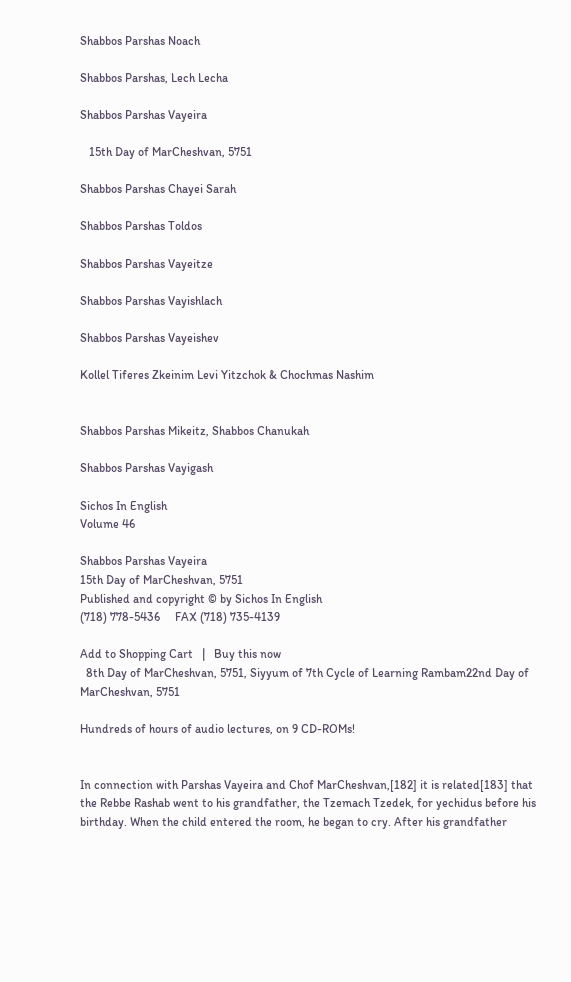Shabbos Parshas Noach

Shabbos Parshas, Lech Lecha

Shabbos Parshas Vayeira

   15th Day of MarCheshvan, 5751

Shabbos Parshas Chayei Sarah

Shabbos Parshas Toldos

Shabbos Parshas Vayeitze

Shabbos Parshas Vayishlach

Shabbos Parshas Vayeishev

Kollel Tiferes Zkeinim Levi Yitzchok & Chochmas Nashim


Shabbos Parshas Mikeitz, Shabbos Chanukah

Shabbos Parshas Vayigash

Sichos In English
Volume 46

Shabbos Parshas Vayeira
15th Day of MarCheshvan, 5751
Published and copyright © by Sichos In English
(718) 778-5436     FAX (718) 735-4139

Add to Shopping Cart   |   Buy this now
  8th Day of MarCheshvan, 5751, Siyyum of 7th Cycle of Learning Rambam22nd Day of MarCheshvan, 5751

Hundreds of hours of audio lectures, on 9 CD-ROMs!


In connection with Parshas Vayeira and Chof MarCheshvan,[182] it is related[183] that the Rebbe Rashab went to his grandfather, the Tzemach Tzedek, for yechidus before his birthday. When the child entered the room, he began to cry. After his grandfather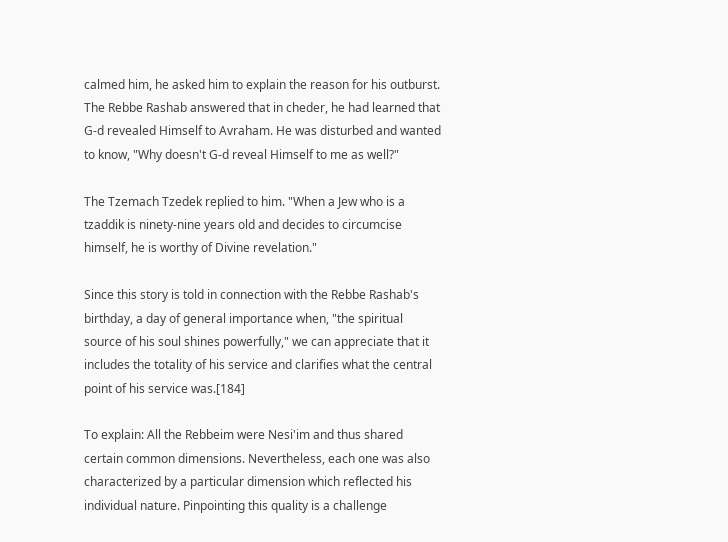calmed him, he asked him to explain the reason for his outburst. The Rebbe Rashab answered that in cheder, he had learned that G-d revealed Himself to Avraham. He was disturbed and wanted to know, "Why doesn't G-d reveal Himself to me as well?"

The Tzemach Tzedek replied to him. "When a Jew who is a tzaddik is ninety-nine years old and decides to circumcise himself, he is worthy of Divine revelation."

Since this story is told in connection with the Rebbe Rashab's birthday, a day of general importance when, "the spiritual source of his soul shines powerfully," we can appreciate that it includes the totality of his service and clarifies what the central point of his service was.[184]

To explain: All the Rebbeim were Nesi'im and thus shared certain common dimensions. Nevertheless, each one was also characterized by a particular dimension which reflected his individual nature. Pinpointing this quality is a challenge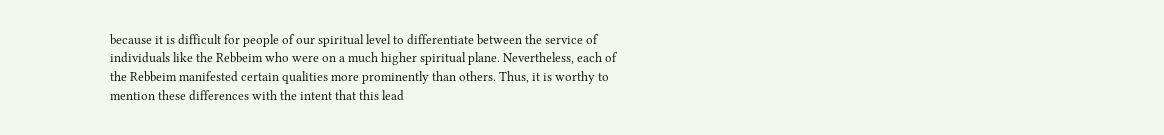because it is difficult for people of our spiritual level to differentiate between the service of individuals like the Rebbeim who were on a much higher spiritual plane. Nevertheless, each of the Rebbeim manifested certain qualities more prominently than others. Thus, it is worthy to mention these differences with the intent that this lead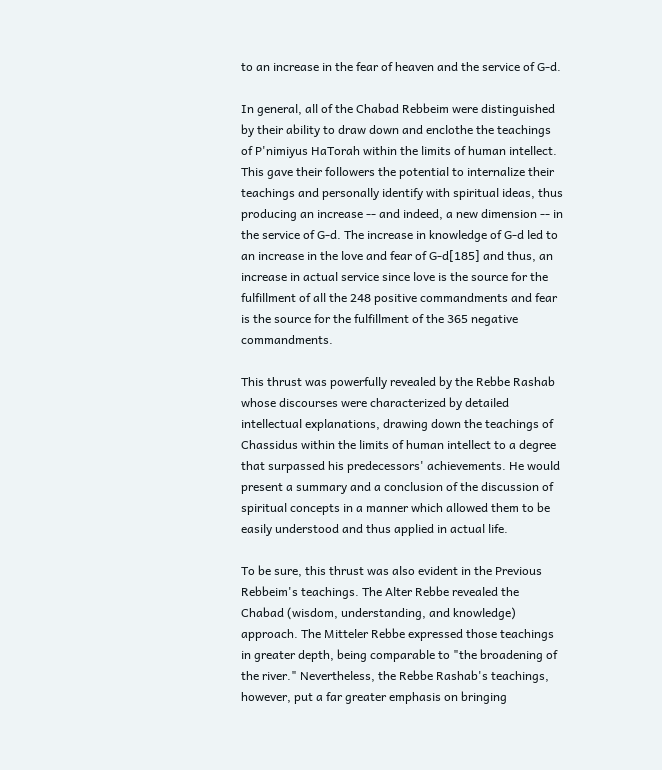to an increase in the fear of heaven and the service of G-d.

In general, all of the Chabad Rebbeim were distinguished by their ability to draw down and enclothe the teachings of P'nimiyus HaTorah within the limits of human intellect. This gave their followers the potential to internalize their teachings and personally identify with spiritual ideas, thus producing an increase -- and indeed, a new dimension -- in the service of G-d. The increase in knowledge of G-d led to an increase in the love and fear of G-d[185] and thus, an increase in actual service since love is the source for the fulfillment of all the 248 positive commandments and fear is the source for the fulfillment of the 365 negative commandments.

This thrust was powerfully revealed by the Rebbe Rashab whose discourses were characterized by detailed intellectual explanations, drawing down the teachings of Chassidus within the limits of human intellect to a degree that surpassed his predecessors' achievements. He would present a summary and a conclusion of the discussion of spiritual concepts in a manner which allowed them to be easily understood and thus applied in actual life.

To be sure, this thrust was also evident in the Previous Rebbeim's teachings. The Alter Rebbe revealed the Chabad (wisdom, understanding, and knowledge) approach. The Mitteler Rebbe expressed those teachings in greater depth, being comparable to "the broadening of the river." Nevertheless, the Rebbe Rashab's teachings, however, put a far greater emphasis on bringing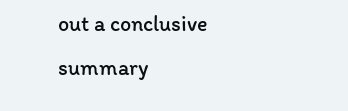out a conclusive summary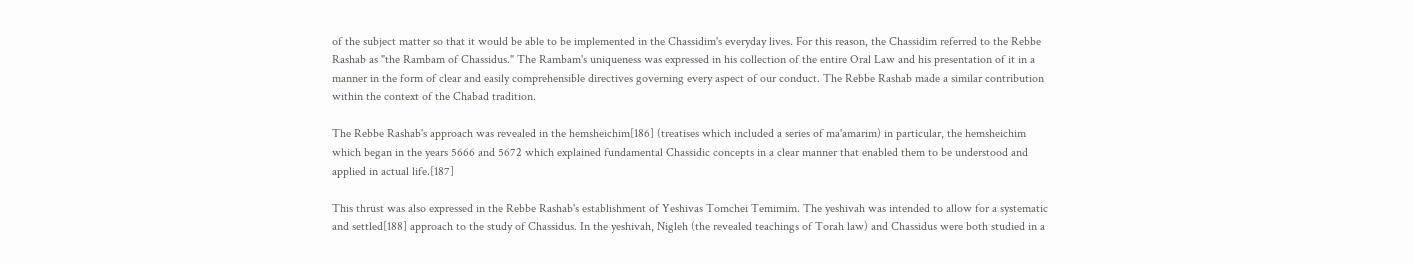of the subject matter so that it would be able to be implemented in the Chassidim's everyday lives. For this reason, the Chassidim referred to the Rebbe Rashab as "the Rambam of Chassidus." The Rambam's uniqueness was expressed in his collection of the entire Oral Law and his presentation of it in a manner in the form of clear and easily comprehensible directives governing every aspect of our conduct. The Rebbe Rashab made a similar contribution within the context of the Chabad tradition.

The Rebbe Rashab's approach was revealed in the hemsheichim[186] (treatises which included a series of ma'amarim) in particular, the hemsheichim which began in the years 5666 and 5672 which explained fundamental Chassidic concepts in a clear manner that enabled them to be understood and applied in actual life.[187]

This thrust was also expressed in the Rebbe Rashab's establishment of Yeshivas Tomchei Temimim. The yeshivah was intended to allow for a systematic and settled[188] approach to the study of Chassidus. In the yeshivah, Nigleh (the revealed teachings of Torah law) and Chassidus were both studied in a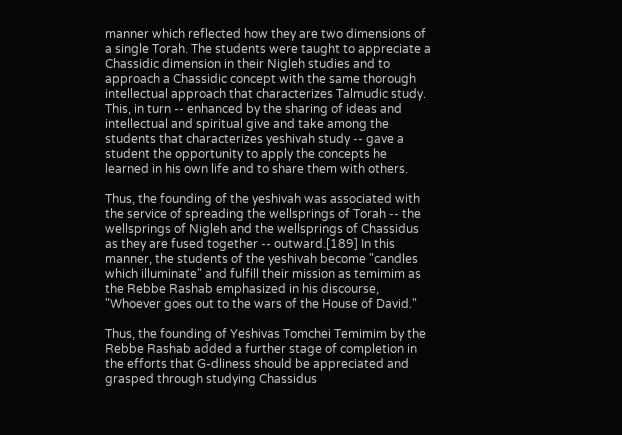manner which reflected how they are two dimensions of a single Torah. The students were taught to appreciate a Chassidic dimension in their Nigleh studies and to approach a Chassidic concept with the same thorough intellectual approach that characterizes Talmudic study. This, in turn -- enhanced by the sharing of ideas and intellectual and spiritual give and take among the students that characterizes yeshivah study -- gave a student the opportunity to apply the concepts he learned in his own life and to share them with others.

Thus, the founding of the yeshivah was associated with the service of spreading the wellsprings of Torah -- the wellsprings of Nigleh and the wellsprings of Chassidus as they are fused together -- outward.[189] In this manner, the students of the yeshivah become "candles which illuminate" and fulfill their mission as temimim as the Rebbe Rashab emphasized in his discourse, "Whoever goes out to the wars of the House of David."

Thus, the founding of Yeshivas Tomchei Temimim by the Rebbe Rashab added a further stage of completion in the efforts that G-dliness should be appreciated and grasped through studying Chassidus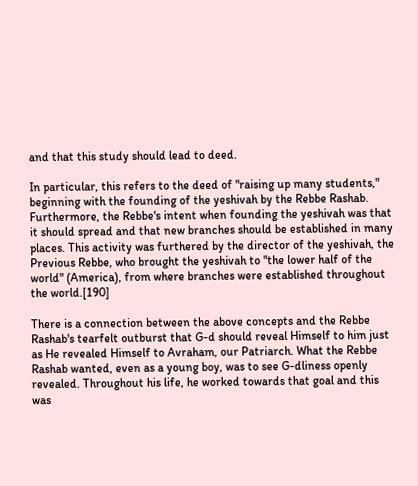and that this study should lead to deed.

In particular, this refers to the deed of "raising up many students," beginning with the founding of the yeshivah by the Rebbe Rashab. Furthermore, the Rebbe's intent when founding the yeshivah was that it should spread and that new branches should be established in many places. This activity was furthered by the director of the yeshivah, the Previous Rebbe, who brought the yeshivah to "the lower half of the world" (America), from where branches were established throughout the world.[190]

There is a connection between the above concepts and the Rebbe Rashab's tearfelt outburst that G-d should reveal Himself to him just as He revealed Himself to Avraham, our Patriarch. What the Rebbe Rashab wanted, even as a young boy, was to see G-dliness openly revealed. Throughout his life, he worked towards that goal and this was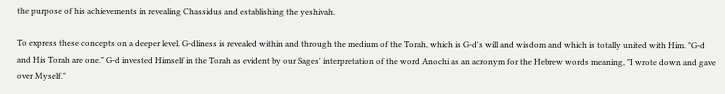the purpose of his achievements in revealing Chassidus and establishing the yeshivah.

To express these concepts on a deeper level. G-dliness is revealed within and through the medium of the Torah, which is G-d's will and wisdom and which is totally united with Him. "G-d and His Torah are one." G-d invested Himself in the Torah as evident by our Sages' interpretation of the word Anochi as an acronym for the Hebrew words meaning, "I wrote down and gave over Myself."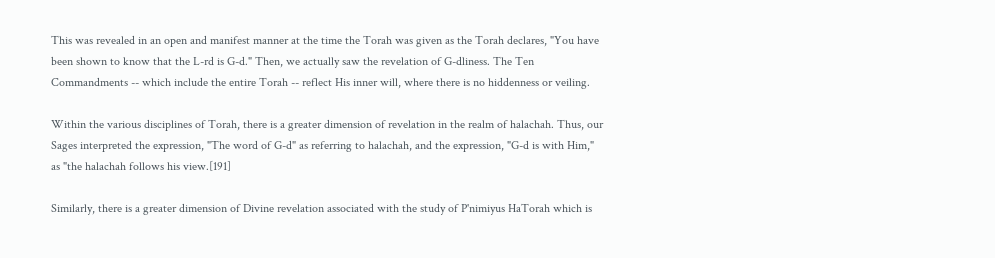This was revealed in an open and manifest manner at the time the Torah was given as the Torah declares, "You have been shown to know that the L-rd is G-d." Then, we actually saw the revelation of G-dliness. The Ten Commandments -- which include the entire Torah -- reflect His inner will, where there is no hiddenness or veiling.

Within the various disciplines of Torah, there is a greater dimension of revelation in the realm of halachah. Thus, our Sages interpreted the expression, "The word of G-d" as referring to halachah, and the expression, "G-d is with Him," as "the halachah follows his view.[191]

Similarly, there is a greater dimension of Divine revelation associated with the study of P'nimiyus HaTorah which is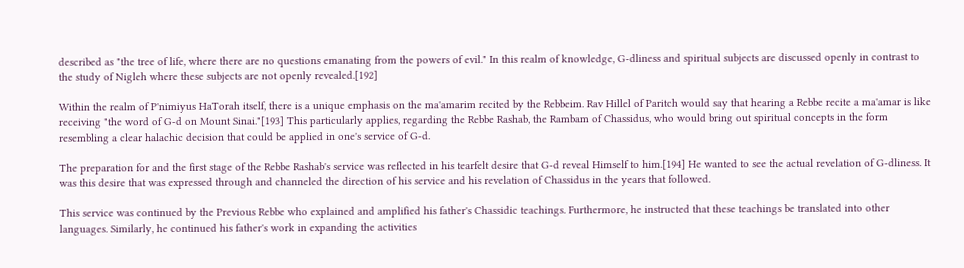described as "the tree of life, where there are no questions emanating from the powers of evil." In this realm of knowledge, G-dliness and spiritual subjects are discussed openly in contrast to the study of Nigleh where these subjects are not openly revealed.[192]

Within the realm of P'nimiyus HaTorah itself, there is a unique emphasis on the ma'amarim recited by the Rebbeim. Rav Hillel of Paritch would say that hearing a Rebbe recite a ma'amar is like receiving "the word of G-d on Mount Sinai."[193] This particularly applies, regarding the Rebbe Rashab, the Rambam of Chassidus, who would bring out spiritual concepts in the form resembling a clear halachic decision that could be applied in one's service of G-d.

The preparation for and the first stage of the Rebbe Rashab's service was reflected in his tearfelt desire that G-d reveal Himself to him.[194] He wanted to see the actual revelation of G-dliness. It was this desire that was expressed through and channeled the direction of his service and his revelation of Chassidus in the years that followed.

This service was continued by the Previous Rebbe who explained and amplified his father's Chassidic teachings. Furthermore, he instructed that these teachings be translated into other languages. Similarly, he continued his father's work in expanding the activities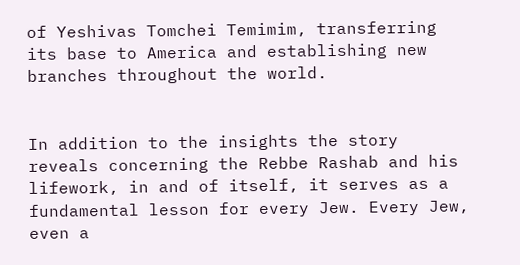of Yeshivas Tomchei Temimim, transferring its base to America and establishing new branches throughout the world.


In addition to the insights the story reveals concerning the Rebbe Rashab and his lifework, in and of itself, it serves as a fundamental lesson for every Jew. Every Jew, even a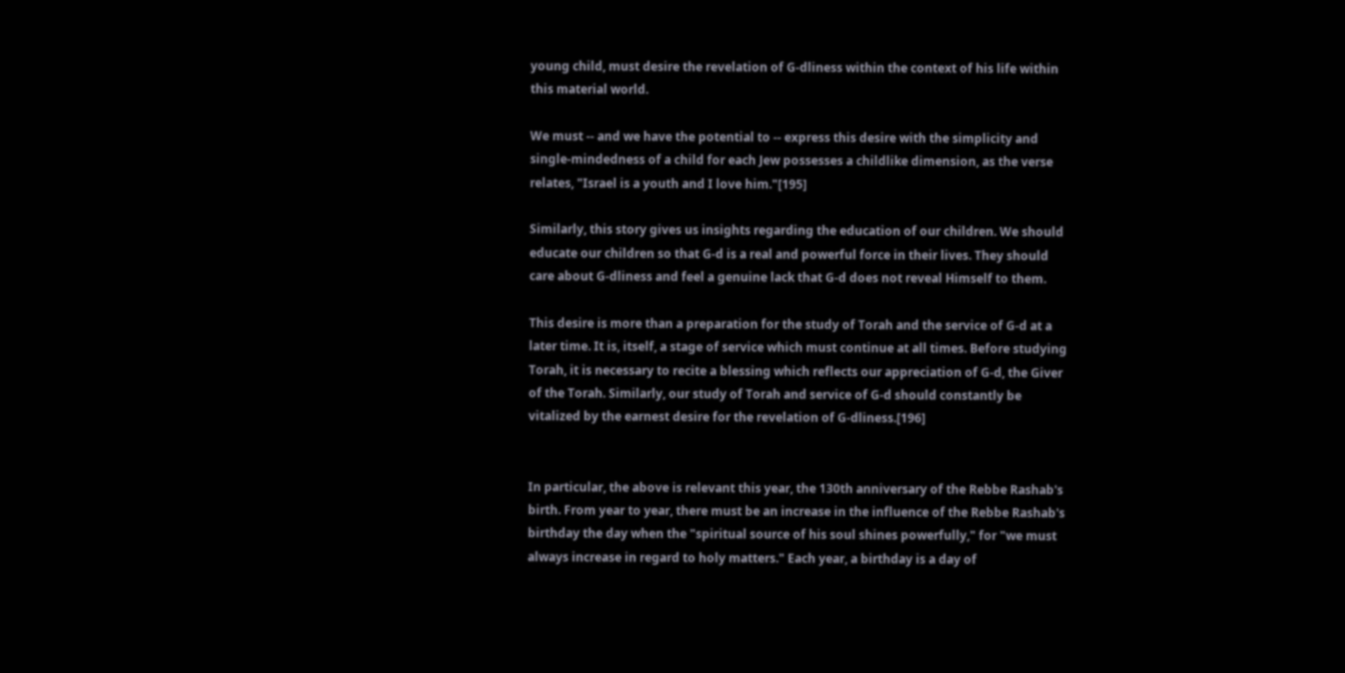young child, must desire the revelation of G-dliness within the context of his life within this material world.

We must -- and we have the potential to -- express this desire with the simplicity and single-mindedness of a child for each Jew possesses a childlike dimension, as the verse relates, "Israel is a youth and I love him."[195]

Similarly, this story gives us insights regarding the education of our children. We should educate our children so that G-d is a real and powerful force in their lives. They should care about G-dliness and feel a genuine lack that G-d does not reveal Himself to them.

This desire is more than a preparation for the study of Torah and the service of G-d at a later time. It is, itself, a stage of service which must continue at all times. Before studying Torah, it is necessary to recite a blessing which reflects our appreciation of G-d, the Giver of the Torah. Similarly, our study of Torah and service of G-d should constantly be vitalized by the earnest desire for the revelation of G-dliness.[196]


In particular, the above is relevant this year, the 130th anniversary of the Rebbe Rashab's birth. From year to year, there must be an increase in the influence of the Rebbe Rashab's birthday the day when the "spiritual source of his soul shines powerfully," for "we must always increase in regard to holy matters." Each year, a birthday is a day of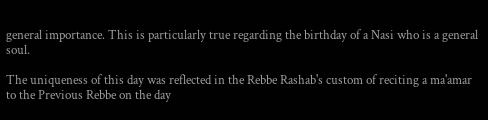general importance. This is particularly true regarding the birthday of a Nasi who is a general soul.

The uniqueness of this day was reflected in the Rebbe Rashab's custom of reciting a ma'amar to the Previous Rebbe on the day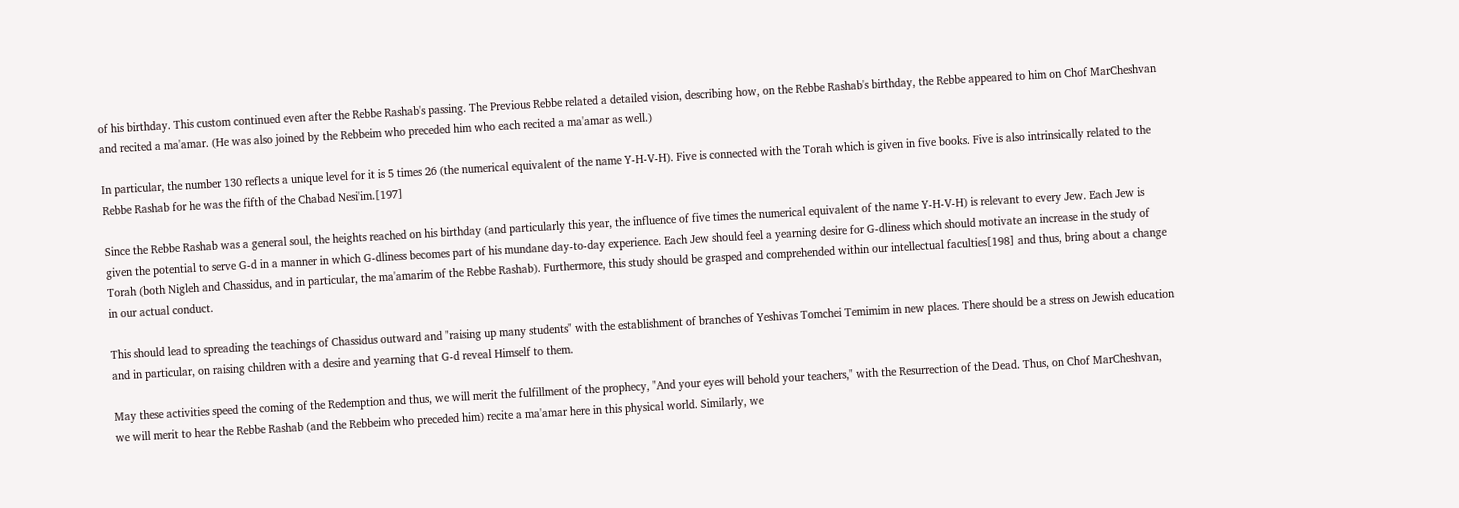of his birthday. This custom continued even after the Rebbe Rashab's passing. The Previous Rebbe related a detailed vision, describing how, on the Rebbe Rashab's birthday, the Rebbe appeared to him on Chof MarCheshvan and recited a ma'amar. (He was also joined by the Rebbeim who preceded him who each recited a ma'amar as well.)

In particular, the number 130 reflects a unique level for it is 5 times 26 (the numerical equivalent of the name Y-H-V-H). Five is connected with the Torah which is given in five books. Five is also intrinsically related to the Rebbe Rashab for he was the fifth of the Chabad Nesi'im.[197]

Since the Rebbe Rashab was a general soul, the heights reached on his birthday (and particularly this year, the influence of five times the numerical equivalent of the name Y-H-V-H) is relevant to every Jew. Each Jew is given the potential to serve G-d in a manner in which G-dliness becomes part of his mundane day-to-day experience. Each Jew should feel a yearning desire for G-dliness which should motivate an increase in the study of Torah (both Nigleh and Chassidus, and in particular, the ma'amarim of the Rebbe Rashab). Furthermore, this study should be grasped and comprehended within our intellectual faculties[198] and thus, bring about a change in our actual conduct.

This should lead to spreading the teachings of Chassidus outward and "raising up many students" with the establishment of branches of Yeshivas Tomchei Temimim in new places. There should be a stress on Jewish education and in particular, on raising children with a desire and yearning that G-d reveal Himself to them.

May these activities speed the coming of the Redemption and thus, we will merit the fulfillment of the prophecy, "And your eyes will behold your teachers," with the Resurrection of the Dead. Thus, on Chof MarCheshvan, we will merit to hear the Rebbe Rashab (and the Rebbeim who preceded him) recite a ma'amar here in this physical world. Similarly, we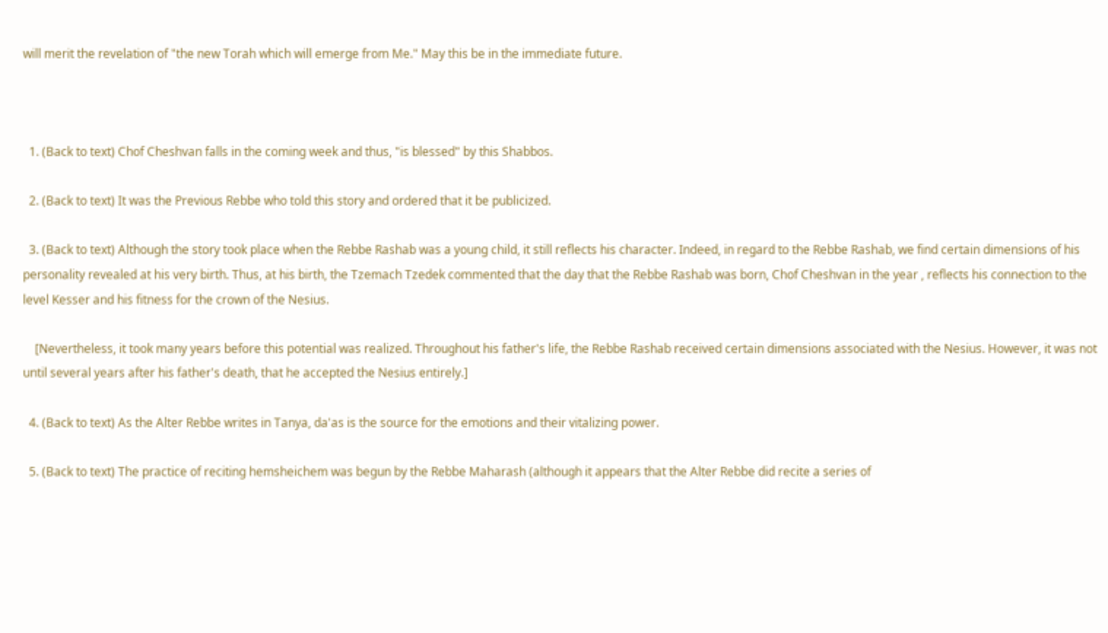will merit the revelation of "the new Torah which will emerge from Me." May this be in the immediate future.



  1. (Back to text) Chof Cheshvan falls in the coming week and thus, "is blessed" by this Shabbos.

  2. (Back to text) It was the Previous Rebbe who told this story and ordered that it be publicized.

  3. (Back to text) Although the story took place when the Rebbe Rashab was a young child, it still reflects his character. Indeed, in regard to the Rebbe Rashab, we find certain dimensions of his personality revealed at his very birth. Thus, at his birth, the Tzemach Tzedek commented that the day that the Rebbe Rashab was born, Chof Cheshvan in the year , reflects his connection to the level Kesser and his fitness for the crown of the Nesius.

    [Nevertheless, it took many years before this potential was realized. Throughout his father's life, the Rebbe Rashab received certain dimensions associated with the Nesius. However, it was not until several years after his father's death, that he accepted the Nesius entirely.]

  4. (Back to text) As the Alter Rebbe writes in Tanya, da'as is the source for the emotions and their vitalizing power.

  5. (Back to text) The practice of reciting hemsheichem was begun by the Rebbe Maharash (although it appears that the Alter Rebbe did recite a series of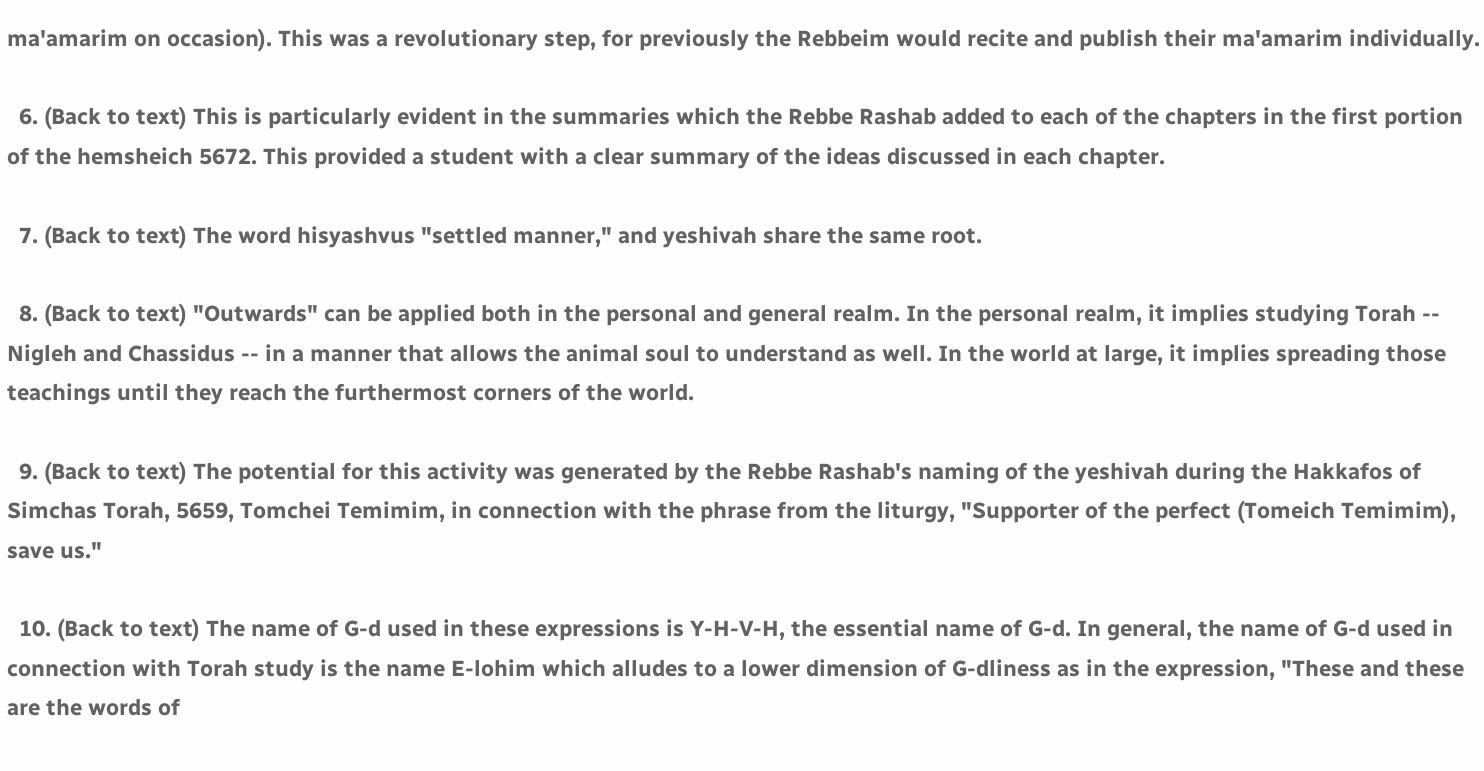ma'amarim on occasion). This was a revolutionary step, for previously the Rebbeim would recite and publish their ma'amarim individually.

  6. (Back to text) This is particularly evident in the summaries which the Rebbe Rashab added to each of the chapters in the first portion of the hemsheich 5672. This provided a student with a clear summary of the ideas discussed in each chapter.

  7. (Back to text) The word hisyashvus "settled manner," and yeshivah share the same root.

  8. (Back to text) "Outwards" can be applied both in the personal and general realm. In the personal realm, it implies studying Torah -- Nigleh and Chassidus -- in a manner that allows the animal soul to understand as well. In the world at large, it implies spreading those teachings until they reach the furthermost corners of the world.

  9. (Back to text) The potential for this activity was generated by the Rebbe Rashab's naming of the yeshivah during the Hakkafos of Simchas Torah, 5659, Tomchei Temimim, in connection with the phrase from the liturgy, "Supporter of the perfect (Tomeich Temimim), save us."

  10. (Back to text) The name of G-d used in these expressions is Y-H-V-H, the essential name of G-d. In general, the name of G-d used in connection with Torah study is the name E-lohim which alludes to a lower dimension of G-dliness as in the expression, "These and these are the words of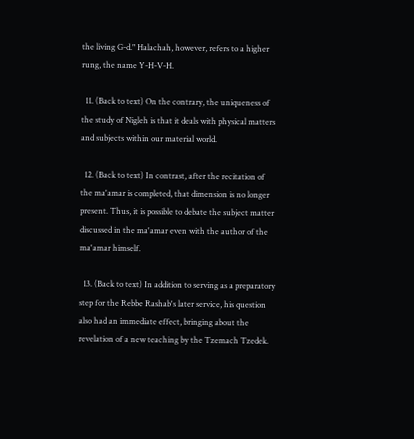the living G-d." Halachah, however, refers to a higher rung, the name Y-H-V-H.

  11. (Back to text) On the contrary, the uniqueness of the study of Nigleh is that it deals with physical matters and subjects within our material world.

  12. (Back to text) In contrast, after the recitation of the ma'amar is completed, that dimension is no longer present. Thus, it is possible to debate the subject matter discussed in the ma'amar even with the author of the ma'amar himself.

  13. (Back to text) In addition to serving as a preparatory step for the Rebbe Rashab's later service, his question also had an immediate effect, bringing about the revelation of a new teaching by the Tzemach Tzedek.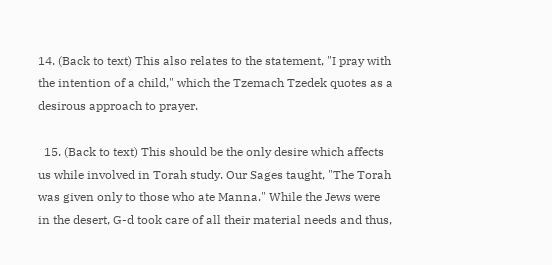14. (Back to text) This also relates to the statement, "I pray with the intention of a child," which the Tzemach Tzedek quotes as a desirous approach to prayer.

  15. (Back to text) This should be the only desire which affects us while involved in Torah study. Our Sages taught, "The Torah was given only to those who ate Manna." While the Jews were in the desert, G-d took care of all their material needs and thus,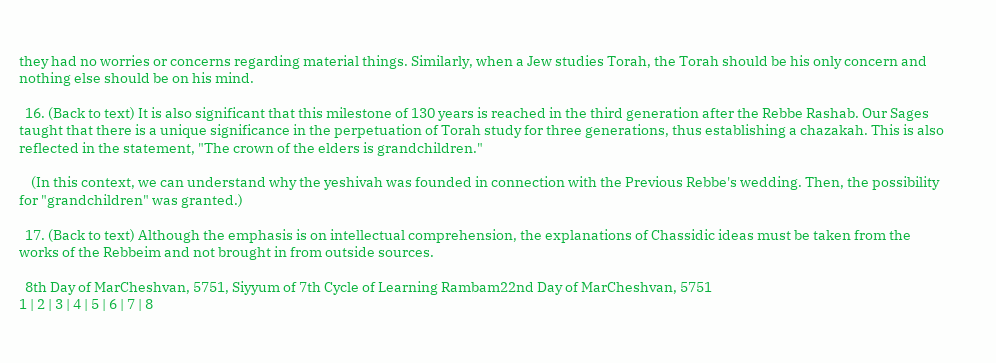they had no worries or concerns regarding material things. Similarly, when a Jew studies Torah, the Torah should be his only concern and nothing else should be on his mind.

  16. (Back to text) It is also significant that this milestone of 130 years is reached in the third generation after the Rebbe Rashab. Our Sages taught that there is a unique significance in the perpetuation of Torah study for three generations, thus establishing a chazakah. This is also reflected in the statement, "The crown of the elders is grandchildren."

    (In this context, we can understand why the yeshivah was founded in connection with the Previous Rebbe's wedding. Then, the possibility for "grandchildren" was granted.)

  17. (Back to text) Although the emphasis is on intellectual comprehension, the explanations of Chassidic ideas must be taken from the works of the Rebbeim and not brought in from outside sources.

  8th Day of MarCheshvan, 5751, Siyyum of 7th Cycle of Learning Rambam22nd Day of MarCheshvan, 5751
1 | 2 | 3 | 4 | 5 | 6 | 7 | 8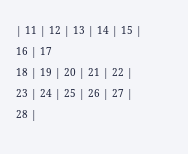| 11 | 12 | 13 | 14 | 15 | 16 | 17
18 | 19 | 20 | 21 | 22 | 23 | 24 | 25 | 26 | 27 | 28 |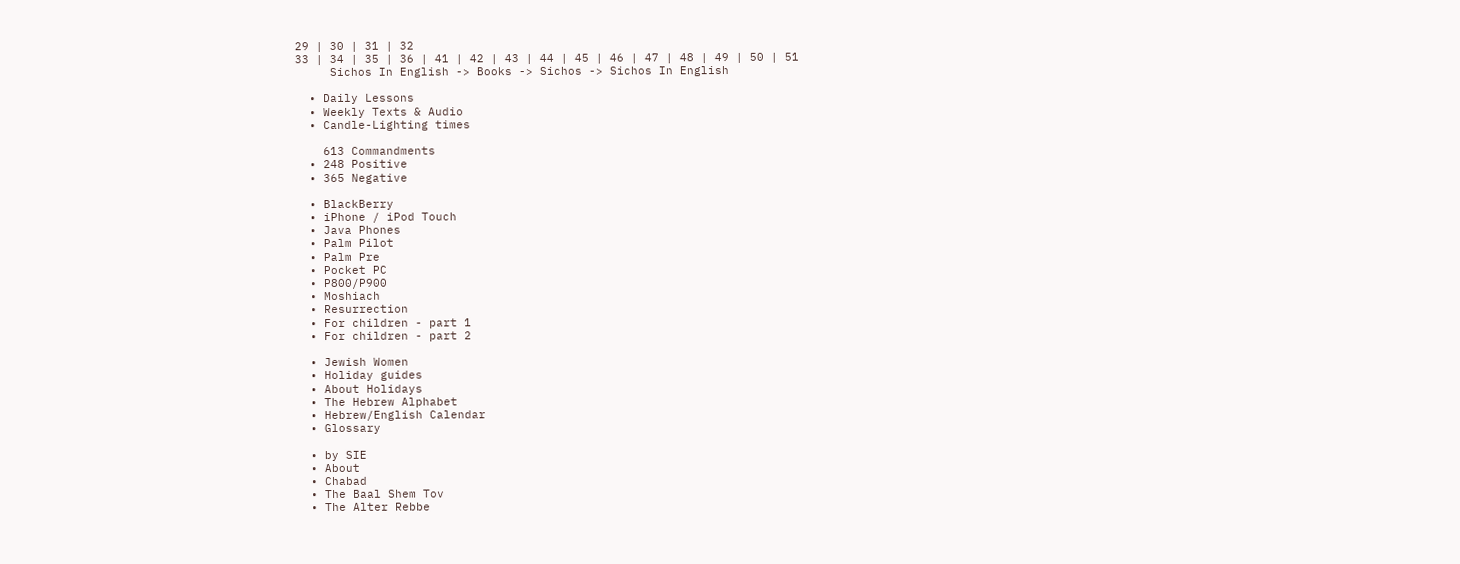29 | 30 | 31 | 32
33 | 34 | 35 | 36 | 41 | 42 | 43 | 44 | 45 | 46 | 47 | 48 | 49 | 50 | 51
     Sichos In English -> Books -> Sichos -> Sichos In English

  • Daily Lessons
  • Weekly Texts & Audio
  • Candle-Lighting times

    613 Commandments
  • 248 Positive
  • 365 Negative

  • BlackBerry
  • iPhone / iPod Touch
  • Java Phones
  • Palm Pilot
  • Palm Pre
  • Pocket PC
  • P800/P900
  • Moshiach
  • Resurrection
  • For children - part 1
  • For children - part 2

  • Jewish Women
  • Holiday guides
  • About Holidays
  • The Hebrew Alphabet
  • Hebrew/English Calendar
  • Glossary

  • by SIE
  • About
  • Chabad
  • The Baal Shem Tov
  • The Alter Rebbe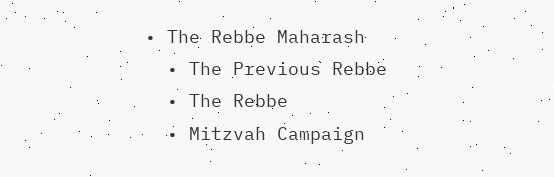• The Rebbe Maharash
  • The Previous Rebbe
  • The Rebbe
  • Mitzvah Campaign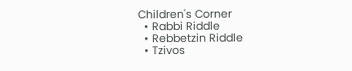Children's Corner
  • Rabbi Riddle
  • Rebbetzin Riddle
  • Tzivos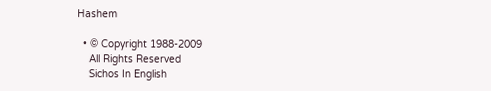Hashem

  • © Copyright 1988-2009
    All Rights Reserved
    Sichos In English